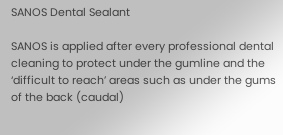SANOS Dental Sealant

SANOS is applied after every professional dental cleaning to protect under the gumline and the ‘difficult to reach’ areas such as under the gums of the back (caudal)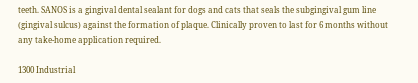teeth. SANOS is a gingival dental sealant for dogs and cats that seals the subgingival gum line (gingival sulcus) against the formation of plaque. Clinically proven to last for 6 months without any take-home application required.

1300 Industrial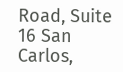Road, Suite 16 San Carlos,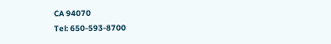CA 94070
Tel: 650-593-8700